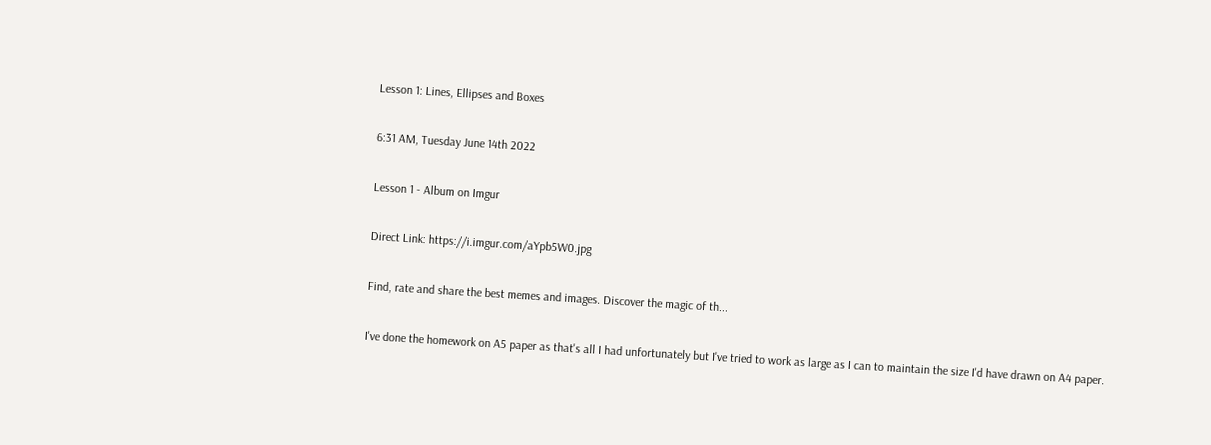Lesson 1: Lines, Ellipses and Boxes

6:31 AM, Tuesday June 14th 2022

Lesson 1 - Album on Imgur

Direct Link: https://i.imgur.com/aYpb5W0.jpg

Find, rate and share the best memes and images. Discover the magic of th...

I've done the homework on A5 paper as that's all I had unfortunately but I've tried to work as large as I can to maintain the size I'd have drawn on A4 paper.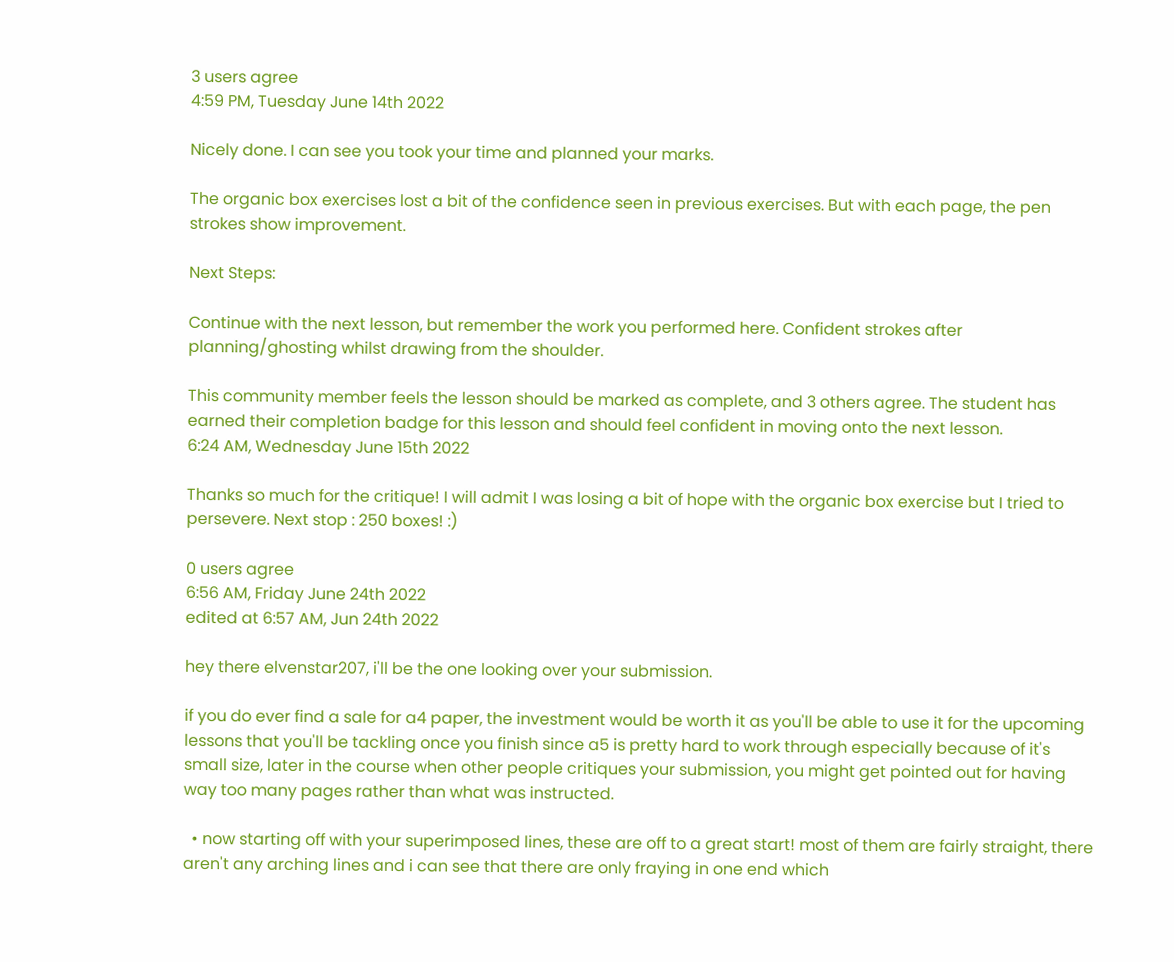3 users agree
4:59 PM, Tuesday June 14th 2022

Nicely done. I can see you took your time and planned your marks.

The organic box exercises lost a bit of the confidence seen in previous exercises. But with each page, the pen strokes show improvement.

Next Steps:

Continue with the next lesson, but remember the work you performed here. Confident strokes after planning/ghosting whilst drawing from the shoulder.

This community member feels the lesson should be marked as complete, and 3 others agree. The student has earned their completion badge for this lesson and should feel confident in moving onto the next lesson.
6:24 AM, Wednesday June 15th 2022

Thanks so much for the critique! I will admit I was losing a bit of hope with the organic box exercise but I tried to persevere. Next stop : 250 boxes! :)

0 users agree
6:56 AM, Friday June 24th 2022
edited at 6:57 AM, Jun 24th 2022

hey there elvenstar207, i'll be the one looking over your submission.

if you do ever find a sale for a4 paper, the investment would be worth it as you'll be able to use it for the upcoming lessons that you'll be tackling once you finish since a5 is pretty hard to work through especially because of it's small size, later in the course when other people critiques your submission, you might get pointed out for having way too many pages rather than what was instructed.

  • now starting off with your superimposed lines, these are off to a great start! most of them are fairly straight, there aren't any arching lines and i can see that there are only fraying in one end which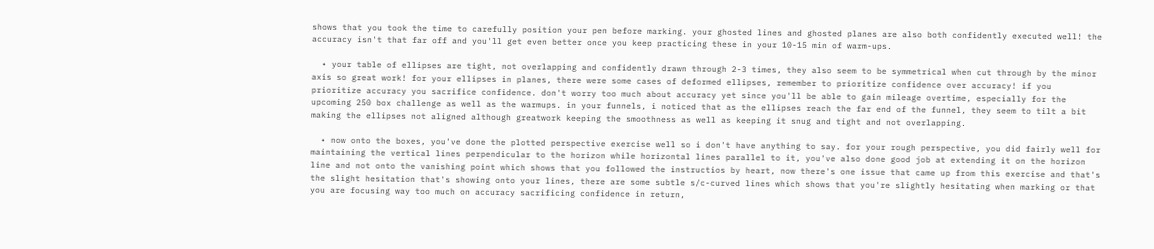shows that you took the time to carefully position your pen before marking. your ghosted lines and ghosted planes are also both confidently executed well! the accuracy isn't that far off and you'll get even better once you keep practicing these in your 10-15 min of warm-ups.

  • your table of ellipses are tight, not overlapping and confidently drawn through 2-3 times, they also seem to be symmetrical when cut through by the minor axis so great work! for your ellipses in planes, there were some cases of deformed ellipses, remember to prioritize confidence over accuracy! if you prioritize accuracy you sacrifice confidence. don't worry too much about accuracy yet since you'll be able to gain mileage overtime, especially for the upcoming 250 box challenge as well as the warmups. in your funnels, i noticed that as the ellipses reach the far end of the funnel, they seem to tilt a bit making the ellipses not aligned although greatwork keeping the smoothness as well as keeping it snug and tight and not overlapping.

  • now onto the boxes, you've done the plotted perspective exercise well so i don't have anything to say. for your rough perspective, you did fairly well for maintaining the vertical lines perpendicular to the horizon while horizontal lines parallel to it, you've also done good job at extending it on the horizon line and not onto the vanishing point which shows that you followed the instructios by heart, now there's one issue that came up from this exercise and that's the slight hesitation that's showing onto your lines, there are some subtle s/c-curved lines which shows that you're slightly hesitating when marking or that you are focusing way too much on accuracy sacrificing confidence in return,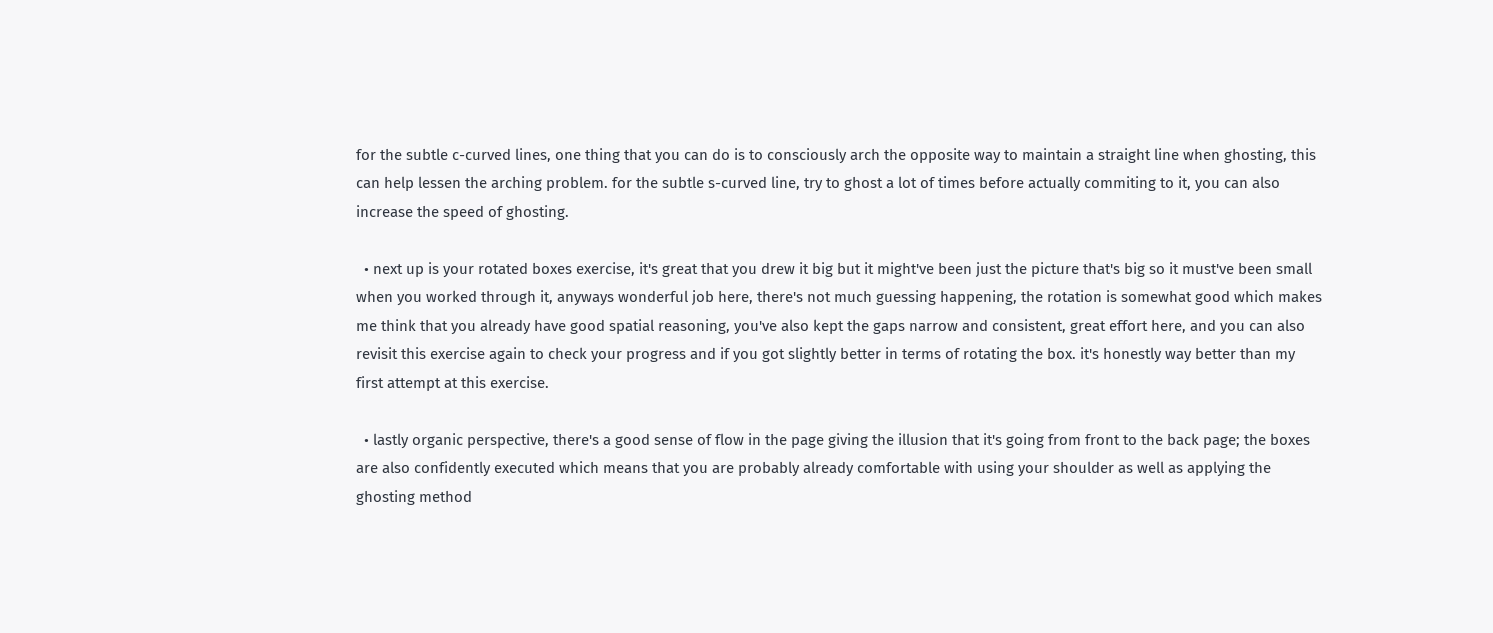for the subtle c-curved lines, one thing that you can do is to consciously arch the opposite way to maintain a straight line when ghosting, this can help lessen the arching problem. for the subtle s-curved line, try to ghost a lot of times before actually commiting to it, you can also increase the speed of ghosting.

  • next up is your rotated boxes exercise, it's great that you drew it big but it might've been just the picture that's big so it must've been small when you worked through it, anyways wonderful job here, there's not much guessing happening, the rotation is somewhat good which makes me think that you already have good spatial reasoning, you've also kept the gaps narrow and consistent, great effort here, and you can also revisit this exercise again to check your progress and if you got slightly better in terms of rotating the box. it's honestly way better than my first attempt at this exercise.

  • lastly organic perspective, there's a good sense of flow in the page giving the illusion that it's going from front to the back page; the boxes are also confidently executed which means that you are probably already comfortable with using your shoulder as well as applying the ghosting method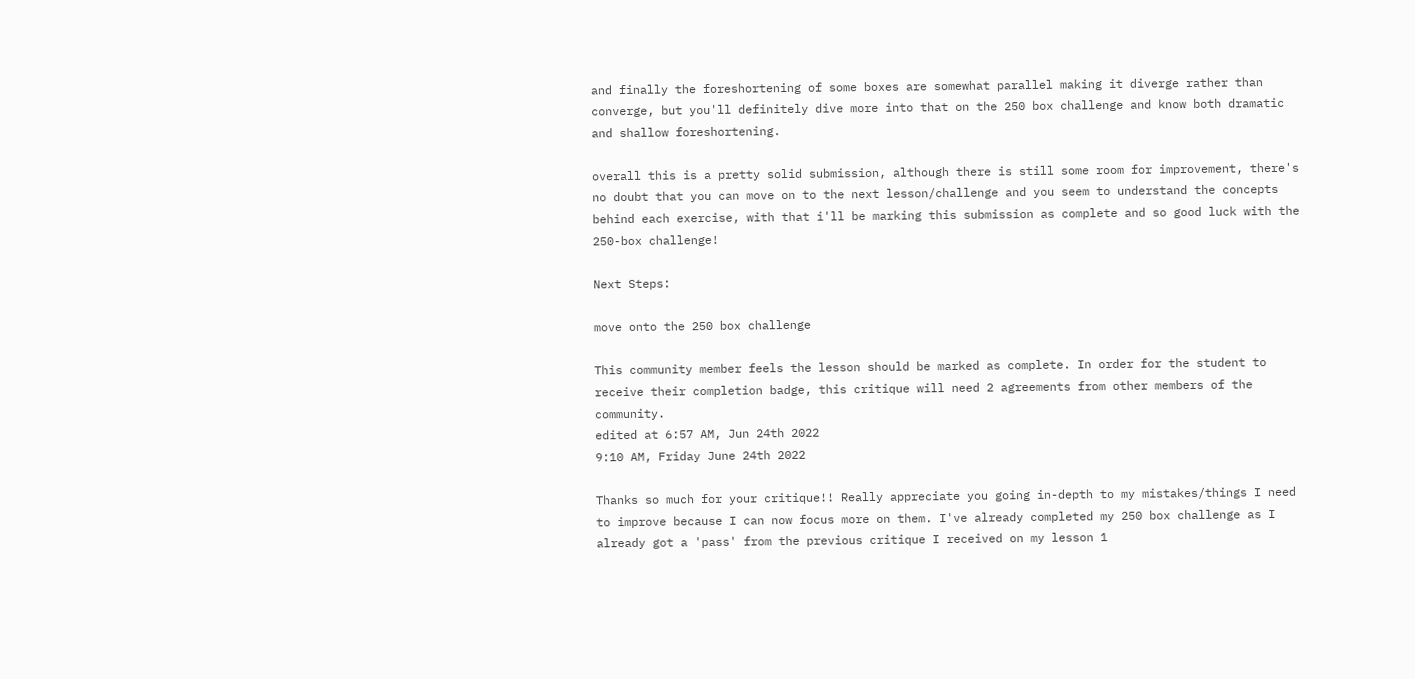and finally the foreshortening of some boxes are somewhat parallel making it diverge rather than converge, but you'll definitely dive more into that on the 250 box challenge and know both dramatic and shallow foreshortening.

overall this is a pretty solid submission, although there is still some room for improvement, there's no doubt that you can move on to the next lesson/challenge and you seem to understand the concepts behind each exercise, with that i'll be marking this submission as complete and so good luck with the 250-box challenge!

Next Steps:

move onto the 250 box challenge

This community member feels the lesson should be marked as complete. In order for the student to receive their completion badge, this critique will need 2 agreements from other members of the community.
edited at 6:57 AM, Jun 24th 2022
9:10 AM, Friday June 24th 2022

Thanks so much for your critique!! Really appreciate you going in-depth to my mistakes/things I need to improve because I can now focus more on them. I've already completed my 250 box challenge as I already got a 'pass' from the previous critique I received on my lesson 1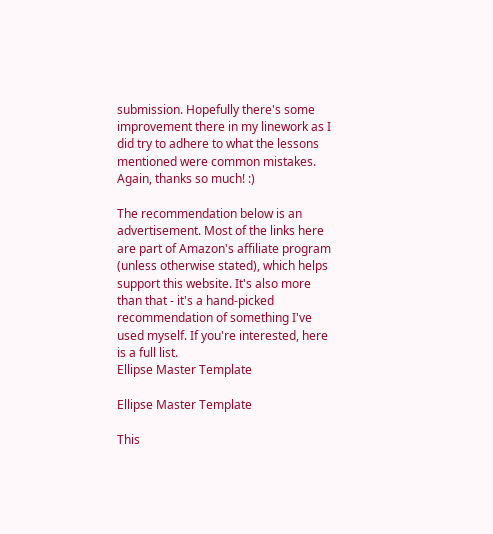submission. Hopefully there's some improvement there in my linework as I did try to adhere to what the lessons mentioned were common mistakes. Again, thanks so much! :)

The recommendation below is an advertisement. Most of the links here are part of Amazon's affiliate program (unless otherwise stated), which helps support this website. It's also more than that - it's a hand-picked recommendation of something I've used myself. If you're interested, here is a full list.
Ellipse Master Template

Ellipse Master Template

This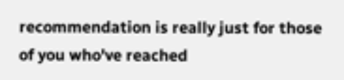recommendation is really just for those of you who've reached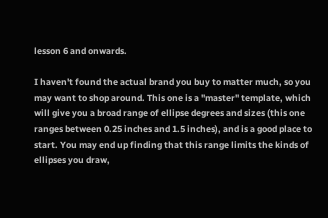lesson 6 and onwards.

I haven't found the actual brand you buy to matter much, so you may want to shop around. This one is a "master" template, which will give you a broad range of ellipse degrees and sizes (this one ranges between 0.25 inches and 1.5 inches), and is a good place to start. You may end up finding that this range limits the kinds of ellipses you draw,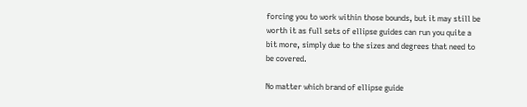forcing you to work within those bounds, but it may still be worth it as full sets of ellipse guides can run you quite a bit more, simply due to the sizes and degrees that need to be covered.

No matter which brand of ellipse guide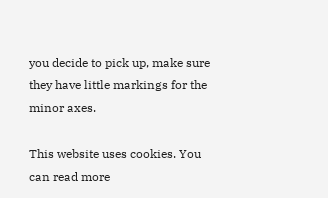you decide to pick up, make sure they have little markings for the minor axes.

This website uses cookies. You can read more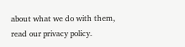about what we do with them, read our privacy policy.